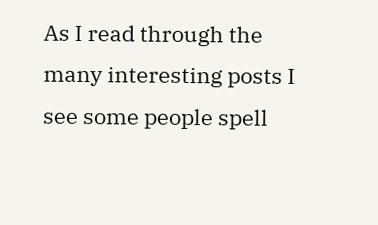As I read through the many interesting posts I see some people spell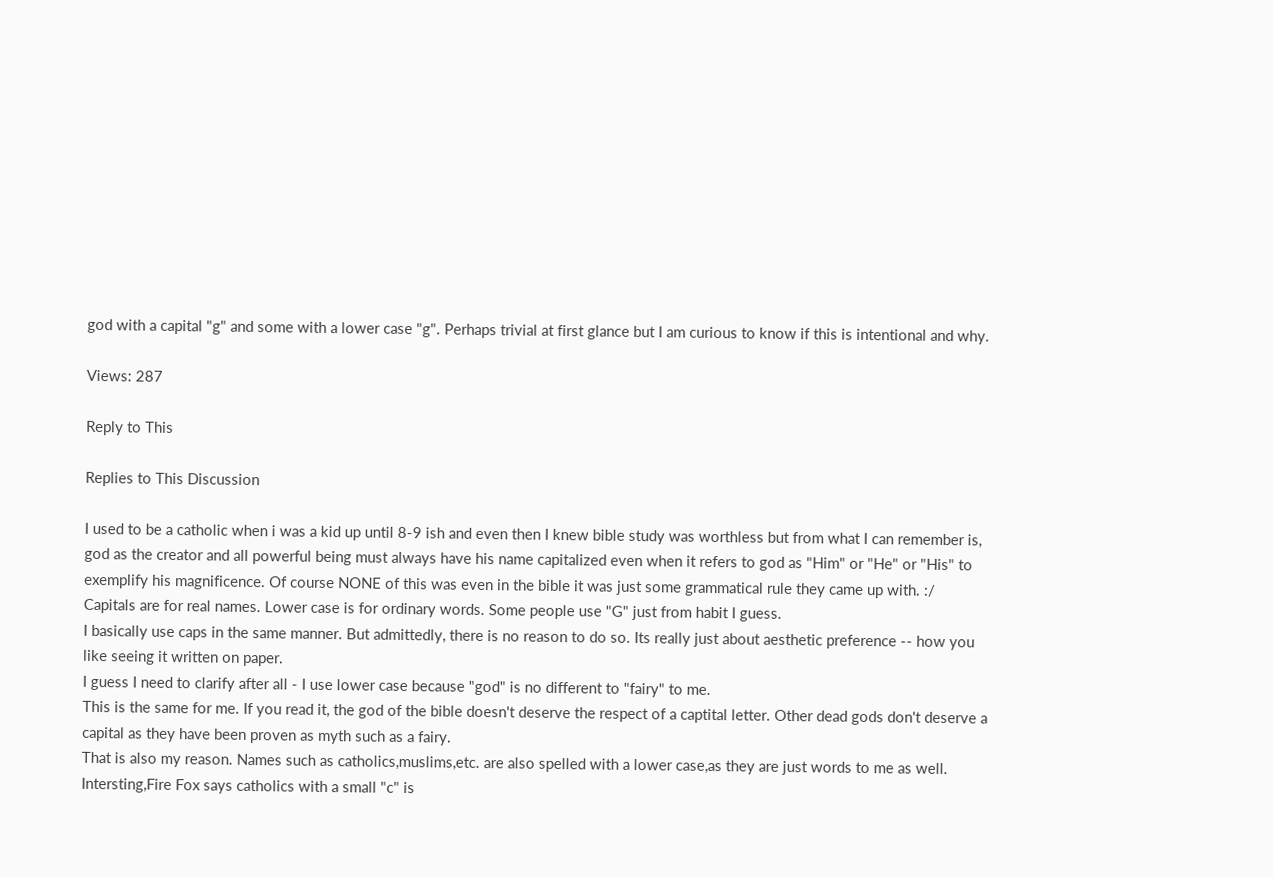god with a capital "g" and some with a lower case "g". Perhaps trivial at first glance but I am curious to know if this is intentional and why.

Views: 287

Reply to This

Replies to This Discussion

I used to be a catholic when i was a kid up until 8-9 ish and even then I knew bible study was worthless but from what I can remember is, god as the creator and all powerful being must always have his name capitalized even when it refers to god as "Him" or "He" or "His" to exemplify his magnificence. Of course NONE of this was even in the bible it was just some grammatical rule they came up with. :/
Capitals are for real names. Lower case is for ordinary words. Some people use "G" just from habit I guess.
I basically use caps in the same manner. But admittedly, there is no reason to do so. Its really just about aesthetic preference -- how you like seeing it written on paper.
I guess I need to clarify after all - I use lower case because "god" is no different to "fairy" to me.
This is the same for me. If you read it, the god of the bible doesn't deserve the respect of a captital letter. Other dead gods don't deserve a capital as they have been proven as myth such as a fairy.
That is also my reason. Names such as catholics,muslims,etc. are also spelled with a lower case,as they are just words to me as well.
Intersting,Fire Fox says catholics with a small "c" is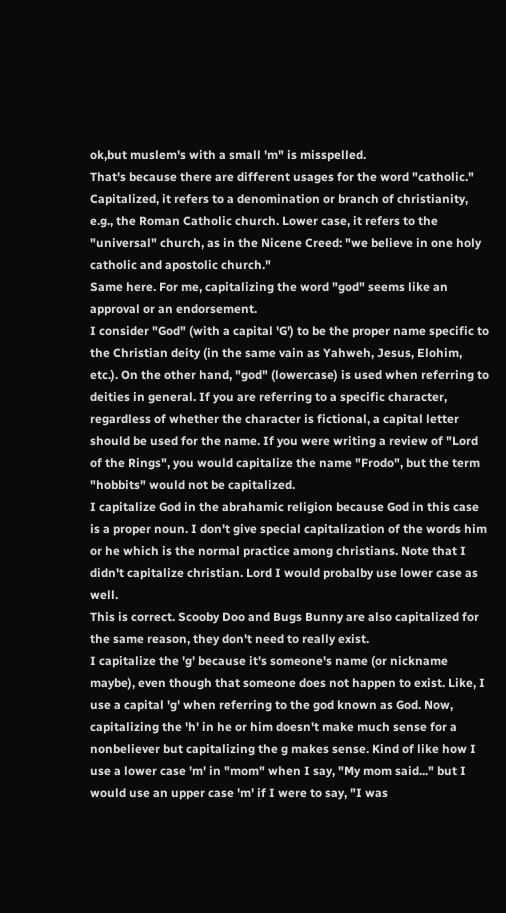ok,but muslem's with a small 'm" is misspelled.
That's because there are different usages for the word "catholic." Capitalized, it refers to a denomination or branch of christianity, e.g., the Roman Catholic church. Lower case, it refers to the "universal" church, as in the Nicene Creed: "we believe in one holy catholic and apostolic church."
Same here. For me, capitalizing the word "god" seems like an approval or an endorsement.
I consider "God" (with a capital 'G') to be the proper name specific to the Christian deity (in the same vain as Yahweh, Jesus, Elohim, etc.). On the other hand, "god" (lowercase) is used when referring to deities in general. If you are referring to a specific character, regardless of whether the character is fictional, a capital letter should be used for the name. If you were writing a review of "Lord of the Rings", you would capitalize the name "Frodo", but the term "hobbits" would not be capitalized.
I capitalize God in the abrahamic religion because God in this case is a proper noun. I don't give special capitalization of the words him or he which is the normal practice among christians. Note that I didn't capitalize christian. Lord I would probalby use lower case as well.
This is correct. Scooby Doo and Bugs Bunny are also capitalized for the same reason, they don't need to really exist.
I capitalize the 'g' because it's someone's name (or nickname maybe), even though that someone does not happen to exist. Like, I use a capital 'g' when referring to the god known as God. Now, capitalizing the 'h' in he or him doesn't make much sense for a nonbeliever but capitalizing the g makes sense. Kind of like how I use a lower case 'm' in "mom" when I say, "My mom said..." but I would use an upper case 'm' if I were to say, "I was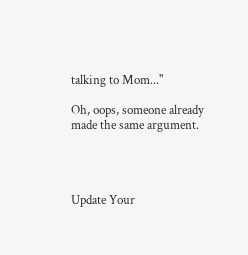talking to Mom..."

Oh, oops, someone already made the same argument.




Update Your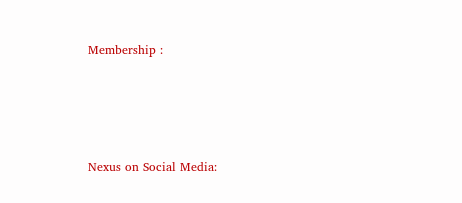Membership :




Nexus on Social Media: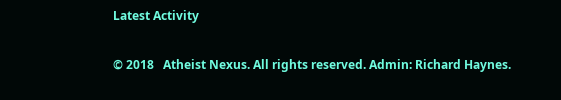Latest Activity

© 2018   Atheist Nexus. All rights reserved. Admin: Richard Haynes.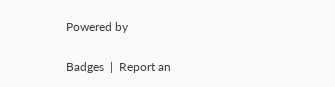Powered by

Badges  |  Report an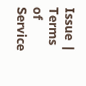Issue  |  Terms of Service